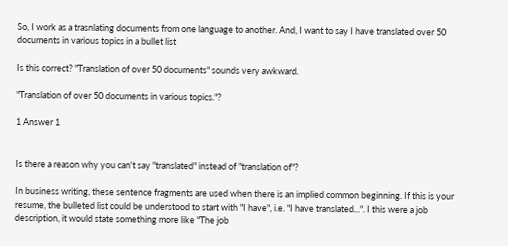So, I work as a trasnlating documents from one language to another. And, I want to say I have translated over 50 documents in various topics in a bullet list

Is this correct? "Translation of over 50 documents" sounds very awkward.

"Translation of over 50 documents in various topics."?

1 Answer 1


Is there a reason why you can't say "translated" instead of "translation of"?

In business writing, these sentence fragments are used when there is an implied common beginning. If this is your resume, the bulleted list could be understood to start with "I have", i.e. "I have translated...". I this were a job description, it would state something more like "The job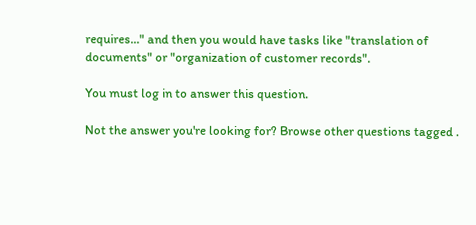requires..." and then you would have tasks like "translation of documents" or "organization of customer records".

You must log in to answer this question.

Not the answer you're looking for? Browse other questions tagged .